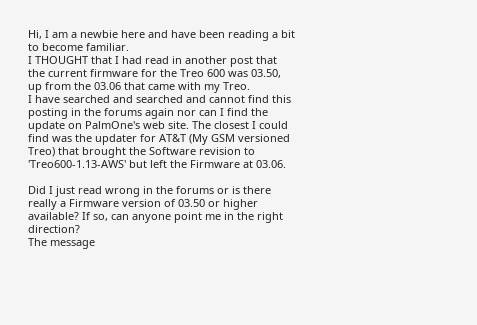Hi, I am a newbie here and have been reading a bit to become familiar.
I THOUGHT that I had read in another post that the current firmware for the Treo 600 was 03.50, up from the 03.06 that came with my Treo.
I have searched and searched and cannot find this posting in the forums again nor can I find the update on PalmOne's web site. The closest I could find was the updater for AT&T (My GSM versioned Treo) that brought the Software revision to 'Treo600-1.13-AWS' but left the Firmware at 03.06.

Did I just read wrong in the forums or is there really a Firmware version of 03.50 or higher available? If so, can anyone point me in the right direction?
The message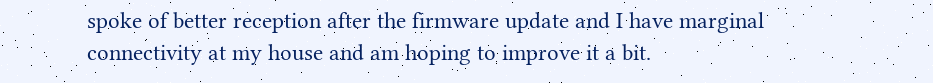spoke of better reception after the firmware update and I have marginal connectivity at my house and am hoping to improve it a bit.